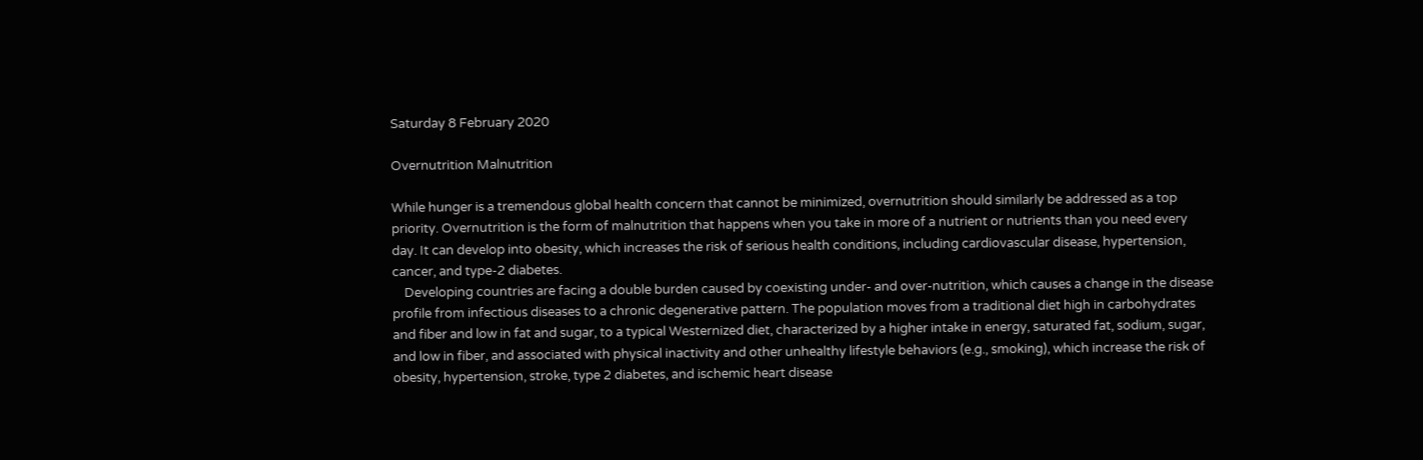Saturday 8 February 2020

Overnutrition Malnutrition

While hunger is a tremendous global health concern that cannot be minimized, overnutrition should similarly be addressed as a top priority. Overnutrition is the form of malnutrition that happens when you take in more of a nutrient or nutrients than you need every day. It can develop into obesity, which increases the risk of serious health conditions, including cardiovascular disease, hypertension, cancer, and type-2 diabetes.
    Developing countries are facing a double burden caused by coexisting under- and over-nutrition, which causes a change in the disease profile from infectious diseases to a chronic degenerative pattern. The population moves from a traditional diet high in carbohydrates and fiber and low in fat and sugar, to a typical Westernized diet, characterized by a higher intake in energy, saturated fat, sodium, sugar, and low in fiber, and associated with physical inactivity and other unhealthy lifestyle behaviors (e.g., smoking), which increase the risk of obesity, hypertension, stroke, type 2 diabetes, and ischemic heart disease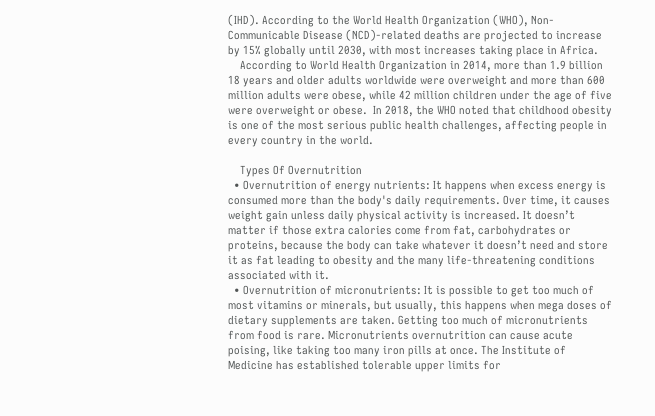(IHD). According to the World Health Organization (WHO), Non-Communicable Disease (NCD)-related deaths are projected to increase by 15% globally until 2030, with most increases taking place in Africa.
    According to World Health Organization in 2014, more than 1.9 billion 18 years and older adults worldwide were overweight and more than 600 million adults were obese, while 42 million children under the age of five were overweight or obese.  In 2018, the WHO noted that childhood obesity is one of the most serious public health challenges, affecting people in every country in the world.

    Types Of Overnutrition
  • Overnutrition of energy nutrients: It happens when excess energy is consumed more than the body's daily requirements. Over time, it causes weight gain unless daily physical activity is increased. It doesn’t matter if those extra calories come from fat, carbohydrates or proteins, because the body can take whatever it doesn’t need and store it as fat leading to obesity and the many life-threatening conditions associated with it.
  • Overnutrition of micronutrients: It is possible to get too much of most vitamins or minerals, but usually, this happens when mega doses of dietary supplements are taken. Getting too much of micronutrients from food is rare. Micronutrients overnutrition can cause acute poising, like taking too many iron pills at once. The Institute of Medicine has established tolerable upper limits for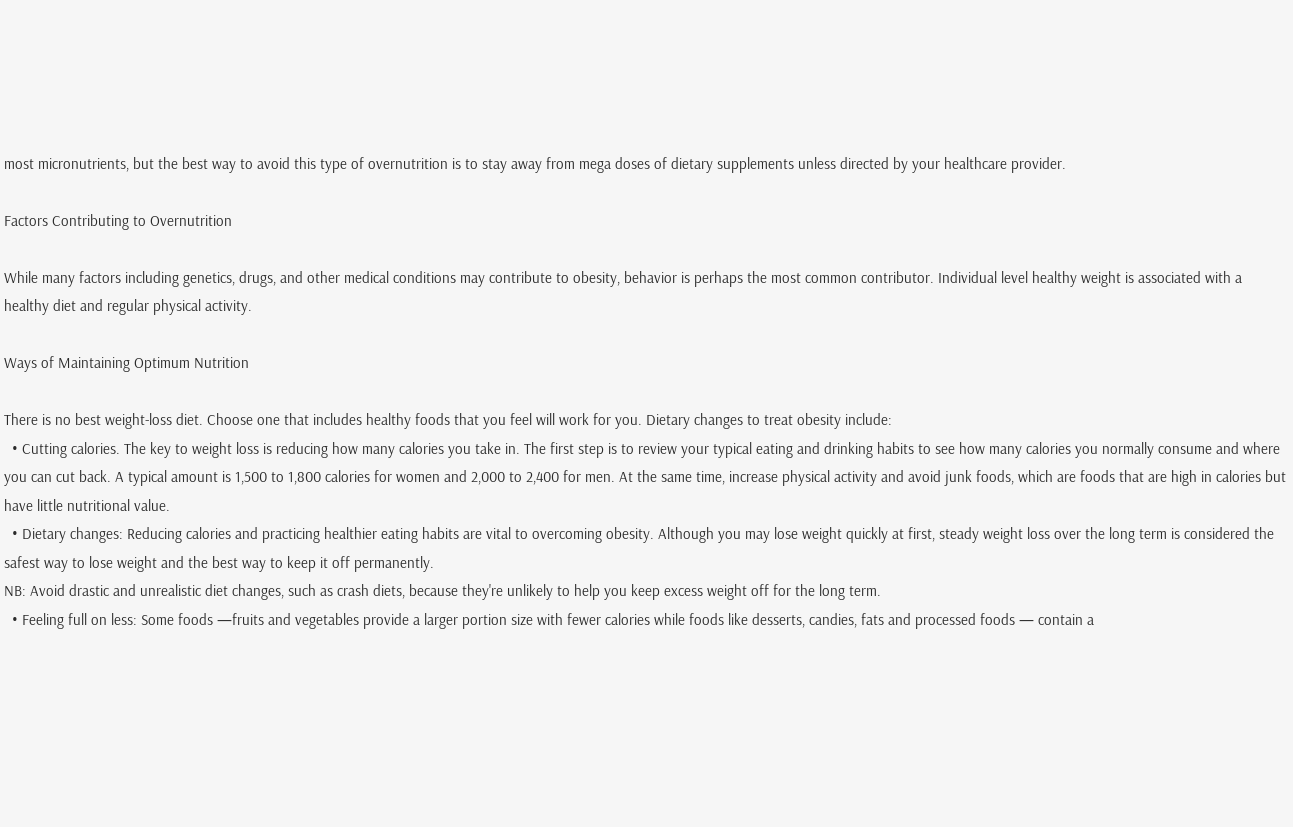most micronutrients, but the best way to avoid this type of overnutrition is to stay away from mega doses of dietary supplements unless directed by your healthcare provider.

Factors Contributing to Overnutrition

While many factors including genetics, drugs, and other medical conditions may contribute to obesity, behavior is perhaps the most common contributor. Individual level healthy weight is associated with a healthy diet and regular physical activity.

Ways of Maintaining Optimum Nutrition

There is no best weight-loss diet. Choose one that includes healthy foods that you feel will work for you. Dietary changes to treat obesity include:
  • Cutting calories. The key to weight loss is reducing how many calories you take in. The first step is to review your typical eating and drinking habits to see how many calories you normally consume and where you can cut back. A typical amount is 1,500 to 1,800 calories for women and 2,000 to 2,400 for men. At the same time, increase physical activity and avoid junk foods, which are foods that are high in calories but have little nutritional value.
  • Dietary changes: Reducing calories and practicing healthier eating habits are vital to overcoming obesity. Although you may lose weight quickly at first, steady weight loss over the long term is considered the safest way to lose weight and the best way to keep it off permanently.
NB: Avoid drastic and unrealistic diet changes, such as crash diets, because they're unlikely to help you keep excess weight off for the long term.
  • Feeling full on less: Some foods —fruits and vegetables provide a larger portion size with fewer calories while foods like desserts, candies, fats and processed foods — contain a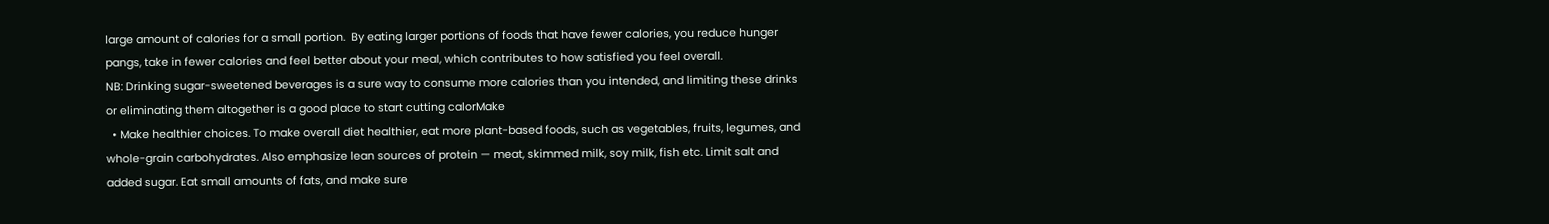large amount of calories for a small portion.  By eating larger portions of foods that have fewer calories, you reduce hunger pangs, take in fewer calories and feel better about your meal, which contributes to how satisfied you feel overall.
NB: Drinking sugar-sweetened beverages is a sure way to consume more calories than you intended, and limiting these drinks or eliminating them altogether is a good place to start cutting calorMake
  • Make healthier choices. To make overall diet healthier, eat more plant-based foods, such as vegetables, fruits, legumes, and whole-grain carbohydrates. Also emphasize lean sources of protein — meat, skimmed milk, soy milk, fish etc. Limit salt and added sugar. Eat small amounts of fats, and make sure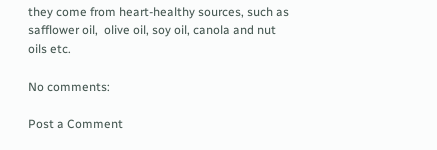they come from heart-healthy sources, such as safflower oil,  olive oil, soy oil, canola and nut oils etc.

No comments:

Post a Comment